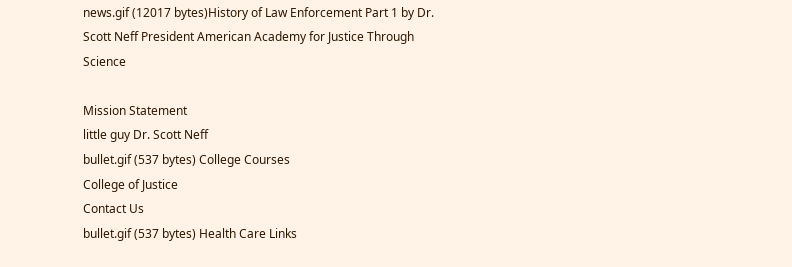news.gif (12017 bytes)History of Law Enforcement Part 1 by Dr. Scott Neff President American Academy for Justice Through Science

Mission Statement
little guy Dr. Scott Neff
bullet.gif (537 bytes) College Courses
College of Justice
Contact Us
bullet.gif (537 bytes) Health Care Links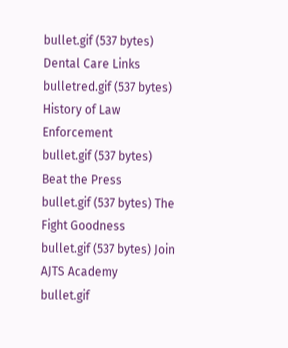bullet.gif (537 bytes) Dental Care Links
bulletred.gif (537 bytes) History of Law Enforcement
bullet.gif (537 bytes) Beat the Press
bullet.gif (537 bytes) The Fight Goodness
bullet.gif (537 bytes) Join AJTS Academy
bullet.gif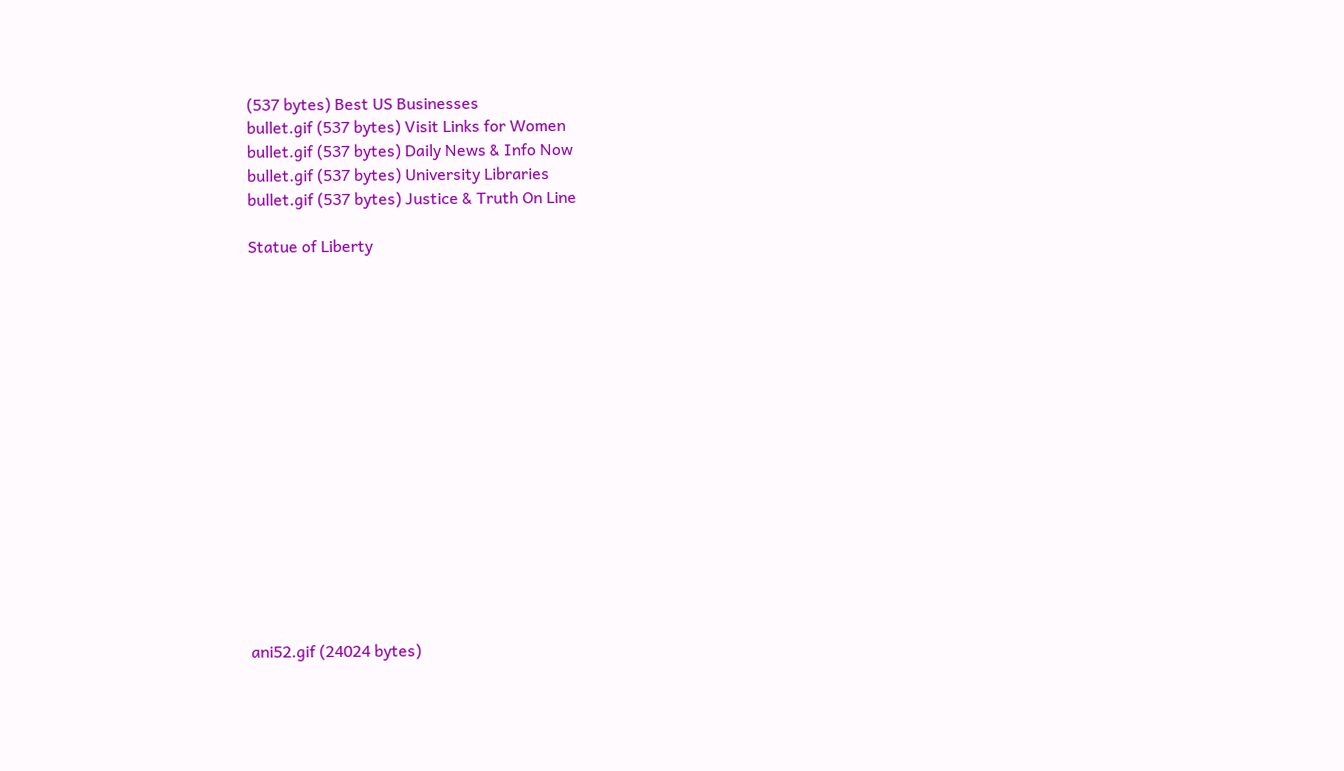(537 bytes) Best US Businesses
bullet.gif (537 bytes) Visit Links for Women
bullet.gif (537 bytes) Daily News & Info Now
bullet.gif (537 bytes) University Libraries
bullet.gif (537 bytes) Justice & Truth On Line

Statue of Liberty
















ani52.gif (24024 bytes)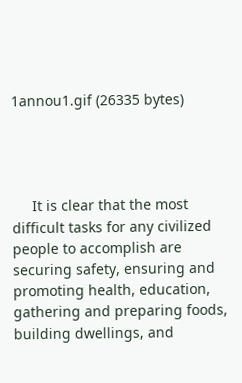1annou1.gif (26335 bytes)




     It is clear that the most difficult tasks for any civilized people to accomplish are securing safety, ensuring and promoting health, education, gathering and preparing foods, building dwellings, and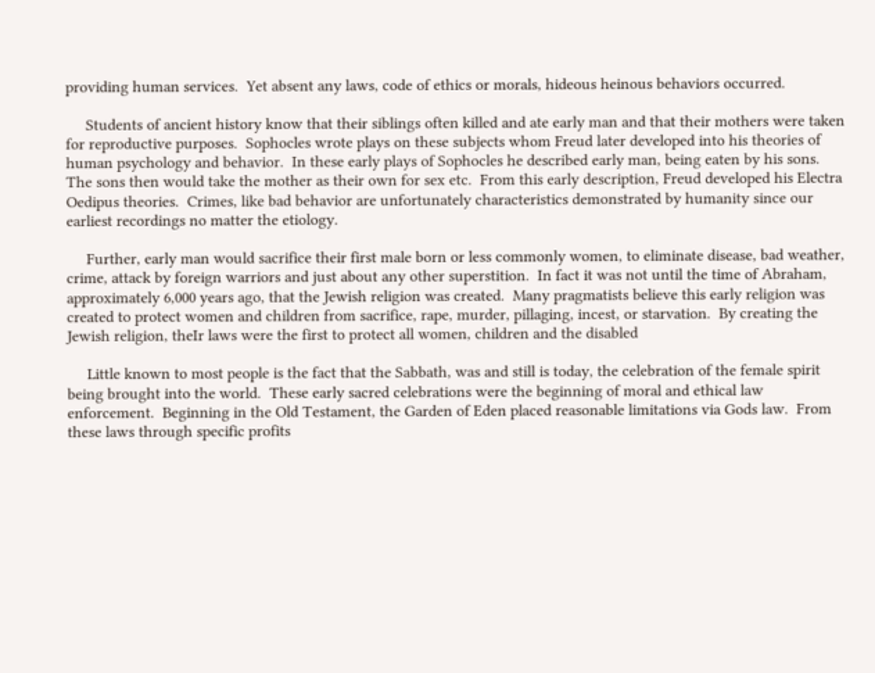providing human services.  Yet absent any laws, code of ethics or morals, hideous heinous behaviors occurred.

     Students of ancient history know that their siblings often killed and ate early man and that their mothers were taken for reproductive purposes.  Sophocles wrote plays on these subjects whom Freud later developed into his theories of human psychology and behavior.  In these early plays of Sophocles he described early man, being eaten by his sons.  The sons then would take the mother as their own for sex etc.  From this early description, Freud developed his Electra Oedipus theories.  Crimes, like bad behavior are unfortunately characteristics demonstrated by humanity since our earliest recordings no matter the etiology.

     Further, early man would sacrifice their first male born or less commonly women, to eliminate disease, bad weather, crime, attack by foreign warriors and just about any other superstition.  In fact it was not until the time of Abraham, approximately 6,000 years ago, that the Jewish religion was created.  Many pragmatists believe this early religion was created to protect women and children from sacrifice, rape, murder, pillaging, incest, or starvation.  By creating the Jewish religion, theIr laws were the first to protect all women, children and the disabled

     Little known to most people is the fact that the Sabbath, was and still is today, the celebration of the female spirit being brought into the world.  These early sacred celebrations were the beginning of moral and ethical law enforcement.  Beginning in the Old Testament, the Garden of Eden placed reasonable limitations via Gods law.  From these laws through specific profits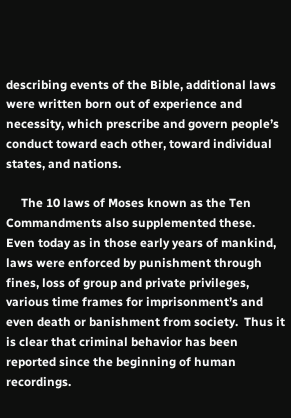describing events of the Bible, additional laws were written born out of experience and necessity, which prescribe and govern people’s conduct toward each other, toward individual states, and nations.

     The 10 laws of Moses known as the Ten Commandments also supplemented these.  Even today as in those early years of mankind, laws were enforced by punishment through fines, loss of group and private privileges, various time frames for imprisonment’s and even death or banishment from society.  Thus it is clear that criminal behavior has been reported since the beginning of human recordings.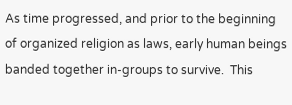As time progressed, and prior to the beginning of organized religion as laws, early human beings banded together in-groups to survive.  This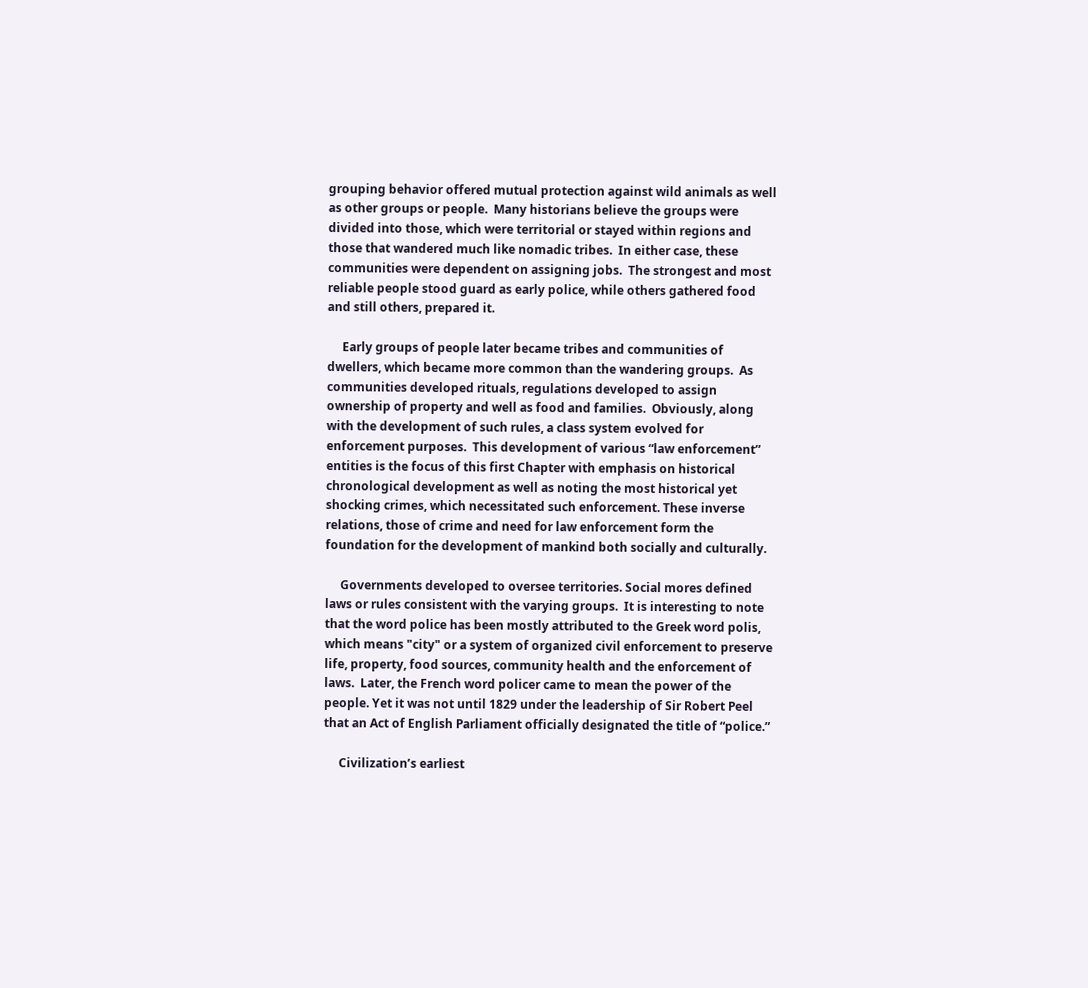grouping behavior offered mutual protection against wild animals as well as other groups or people.  Many historians believe the groups were divided into those, which were territorial or stayed within regions and those that wandered much like nomadic tribes.  In either case, these communities were dependent on assigning jobs.  The strongest and most reliable people stood guard as early police, while others gathered food and still others, prepared it.

     Early groups of people later became tribes and communities of dwellers, which became more common than the wandering groups.  As communities developed rituals, regulations developed to assign ownership of property and well as food and families.  Obviously, along with the development of such rules, a class system evolved for enforcement purposes.  This development of various “law enforcement” entities is the focus of this first Chapter with emphasis on historical chronological development as well as noting the most historical yet shocking crimes, which necessitated such enforcement. These inverse relations, those of crime and need for law enforcement form the foundation for the development of mankind both socially and culturally.

     Governments developed to oversee territories. Social mores defined laws or rules consistent with the varying groups.  It is interesting to note that the word police has been mostly attributed to the Greek word polis, which means "city" or a system of organized civil enforcement to preserve life, property, food sources, community health and the enforcement of laws.  Later, the French word policer came to mean the power of the people. Yet it was not until 1829 under the leadership of Sir Robert Peel that an Act of English Parliament officially designated the title of “police.”

     Civilization’s earliest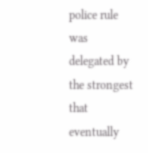police rule was delegated by the strongest that eventually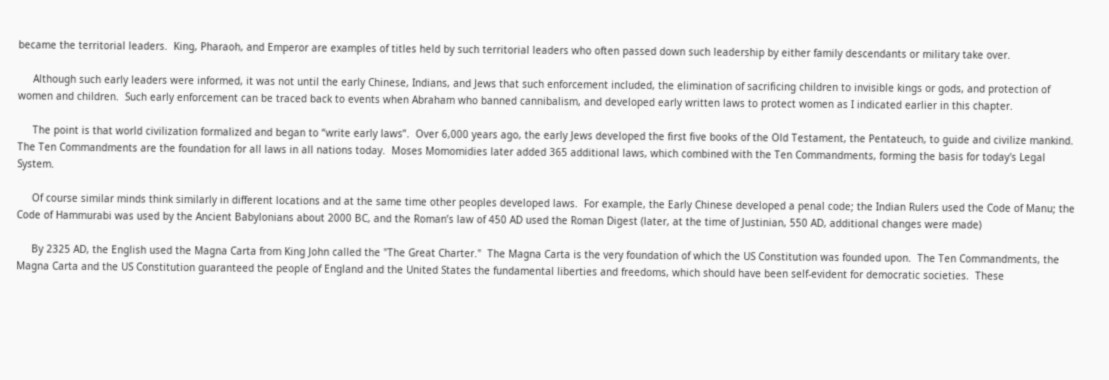became the territorial leaders.  King, Pharaoh, and Emperor are examples of titles held by such territorial leaders who often passed down such leadership by either family descendants or military take over.

     Although such early leaders were informed, it was not until the early Chinese, Indians, and Jews that such enforcement included, the elimination of sacrificing children to invisible kings or gods, and protection of women and children.  Such early enforcement can be traced back to events when Abraham who banned cannibalism, and developed early written laws to protect women as I indicated earlier in this chapter.

     The point is that world civilization formalized and began to “write early laws”.  Over 6,000 years ago, the early Jews developed the first five books of the Old Testament, the Pentateuch, to guide and civilize mankind. The Ten Commandments are the foundation for all laws in all nations today.  Moses Momomidies later added 365 additional laws, which combined with the Ten Commandments, forming the basis for today's Legal System.

     Of course similar minds think similarly in different locations and at the same time other peoples developed laws.  For example, the Early Chinese developed a penal code; the Indian Rulers used the Code of Manu; the Code of Hammurabi was used by the Ancient Babylonians about 2000 BC, and the Roman’s law of 450 AD used the Roman Digest (later, at the time of Justinian, 550 AD, additional changes were made)

     By 2325 AD, the English used the Magna Carta from King John called the "The Great Charter."  The Magna Carta is the very foundation of which the US Constitution was founded upon.  The Ten Commandments, the Magna Carta and the US Constitution guaranteed the people of England and the United States the fundamental liberties and freedoms, which should have been self-evident for democratic societies.  These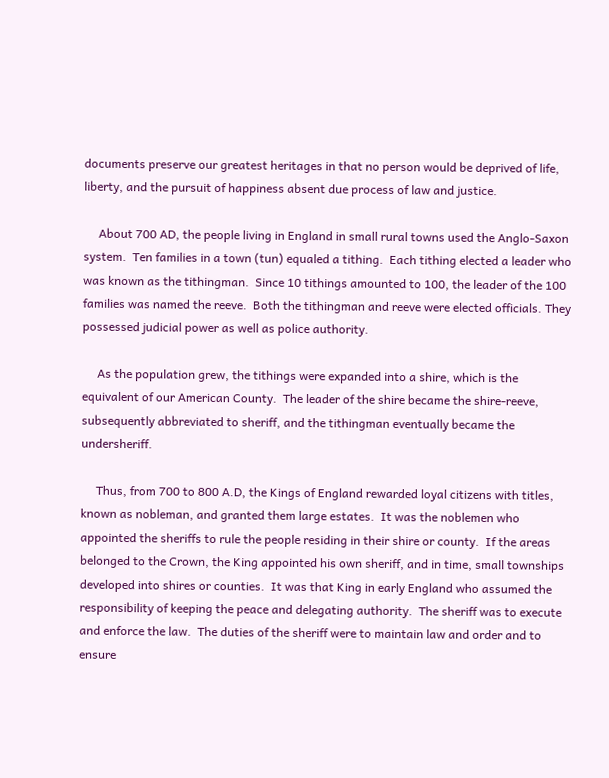documents preserve our greatest heritages in that no person would be deprived of life, liberty, and the pursuit of happiness absent due process of law and justice.

     About 700 AD, the people living in England in small rural towns used the Anglo-Saxon system.  Ten families in a town (tun) equaled a tithing.  Each tithing elected a leader who was known as the tithingman.  Since 10 tithings amounted to 100, the leader of the 100 families was named the reeve.  Both the tithingman and reeve were elected officials. They possessed judicial power as well as police authority.

     As the population grew, the tithings were expanded into a shire, which is the equivalent of our American County.  The leader of the shire became the shire-reeve, subsequently abbreviated to sheriff, and the tithingman eventually became the undersheriff.

     Thus, from 700 to 800 A.D, the Kings of England rewarded loyal citizens with titles, known as nobleman, and granted them large estates.  It was the noblemen who appointed the sheriffs to rule the people residing in their shire or county.  If the areas belonged to the Crown, the King appointed his own sheriff, and in time, small townships developed into shires or counties.  It was that King in early England who assumed the responsibility of keeping the peace and delegating authority.  The sheriff was to execute and enforce the law.  The duties of the sheriff were to maintain law and order and to ensure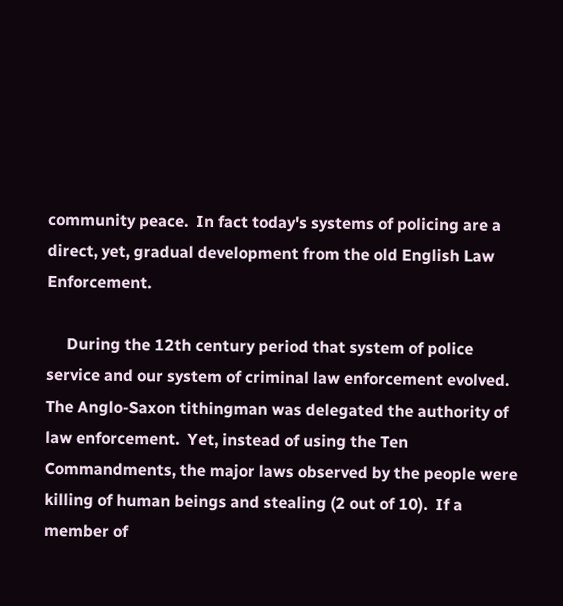community peace.  In fact today's systems of policing are a direct, yet, gradual development from the old English Law Enforcement.

     During the 12th century period that system of police service and our system of criminal law enforcement evolved.  The Anglo-Saxon tithingman was delegated the authority of law enforcement.  Yet, instead of using the Ten Commandments, the major laws observed by the people were killing of human beings and stealing (2 out of 10).  If a member of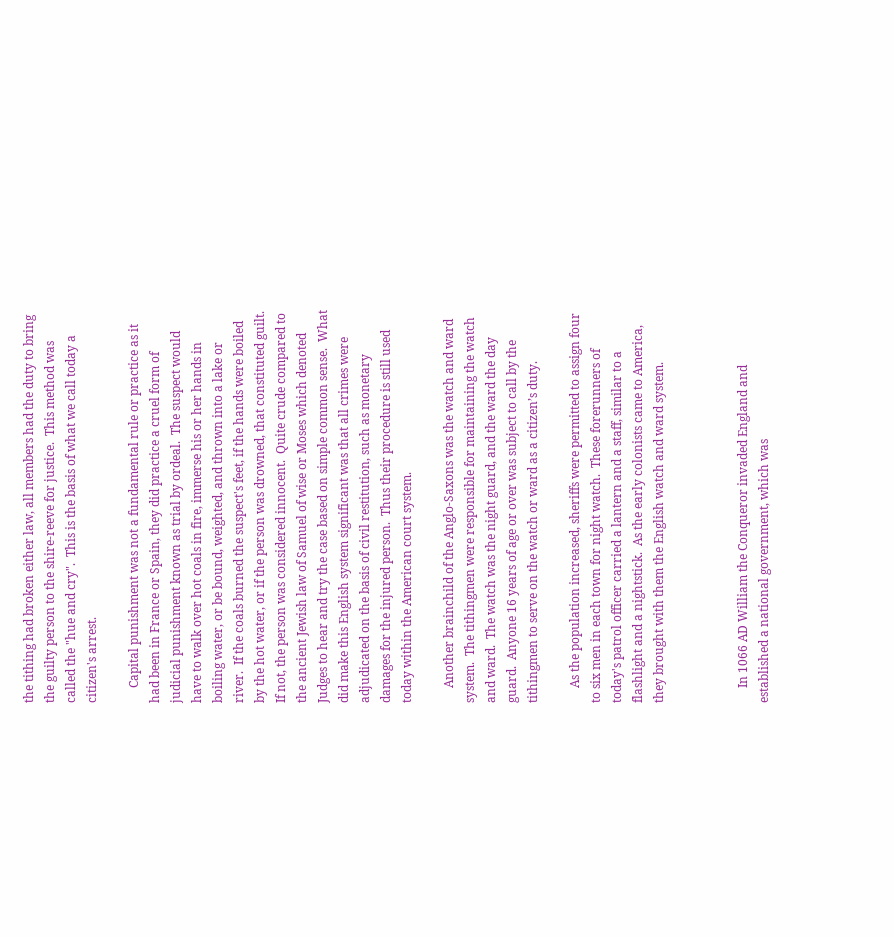the tithing had broken either law, all members had the duty to bring the guilty person to the shire-reeve for justice.  This method was called the "hue and cry".  This is the basis of what we call today a citizen's arrest.

     Capital punishment was not a fundamental rule or practice as it had been in France or Spain, they did practice a cruel form of judicial punishment known as trial by ordeal.  The suspect would have to walk over hot coals in fire, immerse his or her hands in boiling water, or be bound, weighted, and thrown into a lake or river.  If the coals burned the suspect's feet, if the hands were boiled by the hot water, or if the person was drowned, that constituted guilt.  If not, the person was considered innocent.  Quite crude compared to the ancient Jewish law of Samuel of wise or Moses which denoted Judges to hear and try the case based on simple common sense.  What did make this English system significant was that all crimes were adjudicated on the basis of civil restitution, such as monetary damages for the injured person.  Thus their procedure is still used today within the American court system.

     Another brainchild of the Anglo-Saxons was the watch and ward system.  The tithingmen were responsible for maintaining the watch and ward.  The watch was the night guard, and the ward the day guard.  Anyone 16 years of age or over was subject to call by the tithingmen to serve on the watch or ward as a citizen’s duty.

     As the population increased, sheriffs were permitted to assign four to six men in each town for night watch.  These forerunners of today's patrol officer carried a lantern and a staff, similar to a flashlight and a nightstick.  As the early colonists came to America, they brought with them the English watch and ward system.



     In 1066 AD William the Conqueror invaded England and established a national government, which was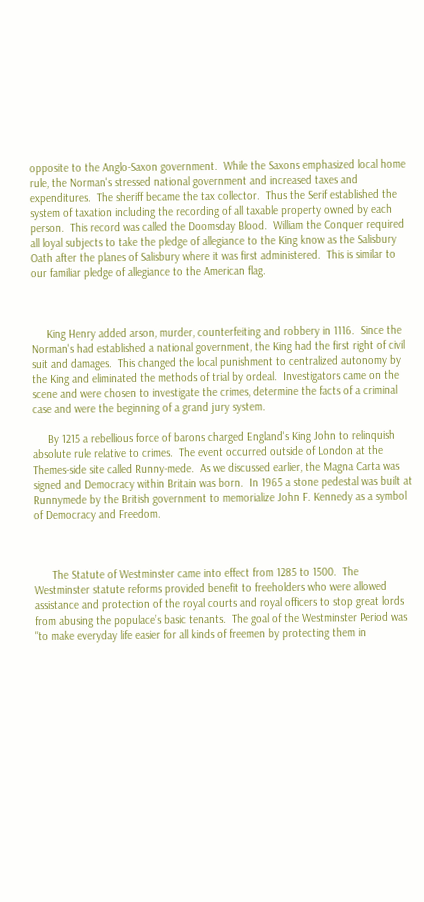opposite to the Anglo-Saxon government.  While the Saxons emphasized local home rule, the Norman's stressed national government and increased taxes and expenditures.  The sheriff became the tax collector.  Thus the Serif established the system of taxation including the recording of all taxable property owned by each person.  This record was called the Doomsday Blood.  William the Conquer required all loyal subjects to take the pledge of allegiance to the King know as the Salisbury Oath after the planes of Salisbury where it was first administered.  This is similar to our familiar pledge of allegiance to the American flag.



     King Henry added arson, murder, counterfeiting and robbery in 1116.  Since the Norman's had established a national government, the King had the first right of civil suit and damages.  This changed the local punishment to centralized autonomy by the King and eliminated the methods of trial by ordeal.  Investigators came on the scene and were chosen to investigate the crimes, determine the facts of a criminal case and were the beginning of a grand jury system.

     By 1215 a rebellious force of barons charged England's King John to relinquish absolute rule relative to crimes.  The event occurred outside of London at the Themes-side site called Runny-mede.  As we discussed earlier, the Magna Carta was signed and Democracy within Britain was born.  In 1965 a stone pedestal was built at Runnymede by the British government to memorialize John F. Kennedy as a symbol of Democracy and Freedom.



      The Statute of Westminster came into effect from 1285 to 1500.  The Westminster statute reforms provided benefit to freeholders who were allowed assistance and protection of the royal courts and royal officers to stop great lords from abusing the populace’s basic tenants.  The goal of the Westminster Period was "to make everyday life easier for all kinds of freemen by protecting them in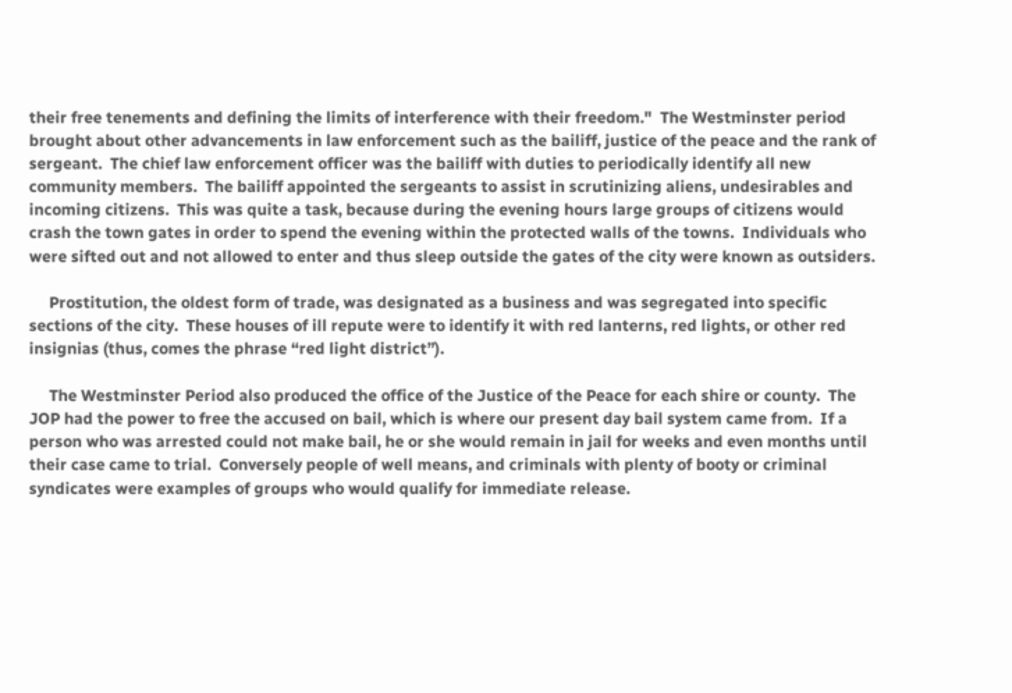their free tenements and defining the limits of interference with their freedom."  The Westminster period brought about other advancements in law enforcement such as the bailiff, justice of the peace and the rank of sergeant.  The chief law enforcement officer was the bailiff with duties to periodically identify all new community members.  The bailiff appointed the sergeants to assist in scrutinizing aliens, undesirables and incoming citizens.  This was quite a task, because during the evening hours large groups of citizens would crash the town gates in order to spend the evening within the protected walls of the towns.  Individuals who were sifted out and not allowed to enter and thus sleep outside the gates of the city were known as outsiders.

     Prostitution, the oldest form of trade, was designated as a business and was segregated into specific sections of the city.  These houses of ill repute were to identify it with red lanterns, red lights, or other red insignias (thus, comes the phrase “red light district”).

     The Westminster Period also produced the office of the Justice of the Peace for each shire or county.  The JOP had the power to free the accused on bail, which is where our present day bail system came from.  If a person who was arrested could not make bail, he or she would remain in jail for weeks and even months until their case came to trial.  Conversely people of well means, and criminals with plenty of booty or criminal syndicates were examples of groups who would qualify for immediate release.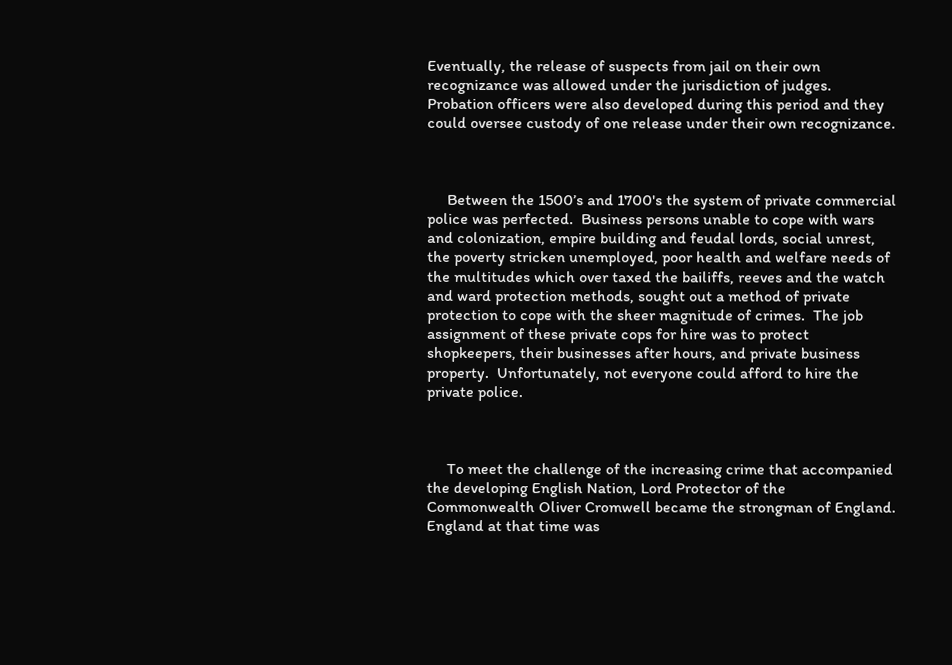Eventually, the release of suspects from jail on their own recognizance was allowed under the jurisdiction of judges.  Probation officers were also developed during this period and they could oversee custody of one release under their own recognizance.



     Between the 1500’s and 1700's the system of private commercial police was perfected.  Business persons unable to cope with wars and colonization, empire building and feudal lords, social unrest, the poverty stricken unemployed, poor health and welfare needs of the multitudes which over taxed the bailiffs, reeves and the watch and ward protection methods, sought out a method of private protection to cope with the sheer magnitude of crimes.  The job assignment of these private cops for hire was to protect shopkeepers, their businesses after hours, and private business property.  Unfortunately, not everyone could afford to hire the private police.



     To meet the challenge of the increasing crime that accompanied the developing English Nation, Lord Protector of the Commonwealth Oliver Cromwell became the strongman of England.  England at that time was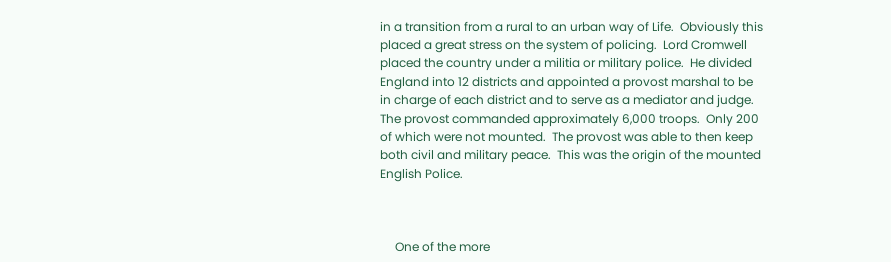in a transition from a rural to an urban way of Life.  Obviously this placed a great stress on the system of policing.  Lord Cromwell placed the country under a militia or military police.  He divided England into 12 districts and appointed a provost marshal to be in charge of each district and to serve as a mediator and judge.  The provost commanded approximately 6,000 troops.  Only 200 of which were not mounted.  The provost was able to then keep both civil and military peace.  This was the origin of the mounted English Police.



     One of the more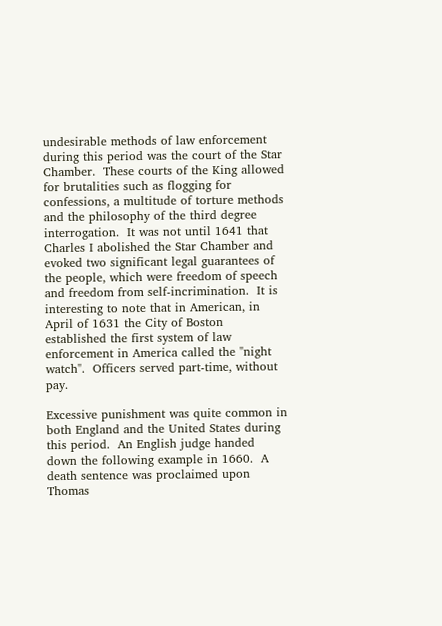undesirable methods of law enforcement during this period was the court of the Star Chamber.  These courts of the King allowed for brutalities such as flogging for confessions, a multitude of torture methods and the philosophy of the third degree interrogation.  It was not until 1641 that Charles I abolished the Star Chamber and evoked two significant legal guarantees of the people, which were freedom of speech and freedom from self-incrimination.  It is interesting to note that in American, in April of 1631 the City of Boston established the first system of law enforcement in America called the "night watch".  Officers served part-time, without pay.

Excessive punishment was quite common in both England and the United States during this period.  An English judge handed down the following example in 1660.  A death sentence was proclaimed upon Thomas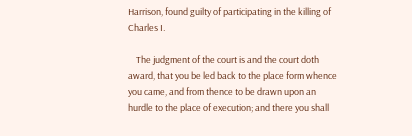Harrison, found guilty of participating in the killing of Charles I.

    The judgment of the court is and the court doth award, that you be led back to the place form whence you came, and from thence to be drawn upon an hurdle to the place of execution; and there you shall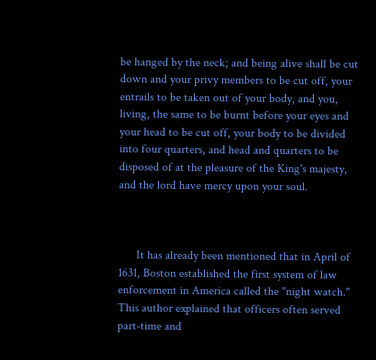be hanged by the neck; and being alive shall be cut down and your privy members to be cut off, your entrails to be taken out of your body, and you, living, the same to be burnt before your eyes and your head to be cut off, your body to be divided into four quarters, and head and quarters to be disposed of at the pleasure of the King's majesty, and the lord have mercy upon your soul.



      It has already been mentioned that in April of 1631, Boston established the first system of law enforcement in America called the "night watch."  This author explained that officers often served part-time and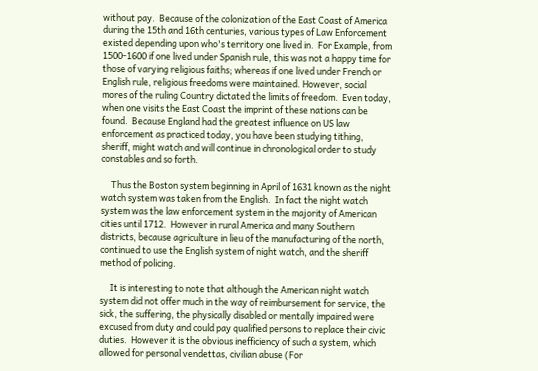without pay.  Because of the colonization of the East Coast of America during the 15th and 16th centuries, various types of Law Enforcement existed depending upon who's territory one lived in.  For Example, from 1500-1600 if one lived under Spanish rule, this was not a happy time for those of varying religious faiths; whereas if one lived under French or English rule, religious freedoms were maintained. However, social mores of the ruling Country dictated the limits of freedom.  Even today, when one visits the East Coast the imprint of these nations can be found.  Because England had the greatest influence on US law enforcement as practiced today, you have been studying tithing, sheriff, might watch and will continue in chronological order to study constables and so forth.

     Thus the Boston system beginning in April of 1631 known as the night watch system was taken from the English.  In fact the night watch system was the law enforcement system in the majority of American cities until 1712.  However in rural America and many Southern districts, because agriculture in lieu of the manufacturing of the north, continued to use the English system of night watch, and the sheriff method of policing.

     It is interesting to note that although the American night watch system did not offer much in the way of reimbursement for service, the sick, the suffering, the physically disabled or mentally impaired were excused from duty and could pay qualified persons to replace their civic duties.  However it is the obvious inefficiency of such a system, which allowed for personal vendettas, civilian abuse (For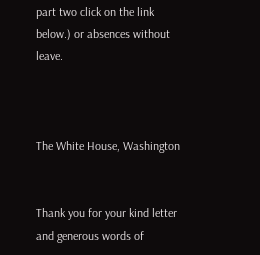part two click on the link below.) or absences without leave.



The White House, Washington


Thank you for your kind letter and generous words of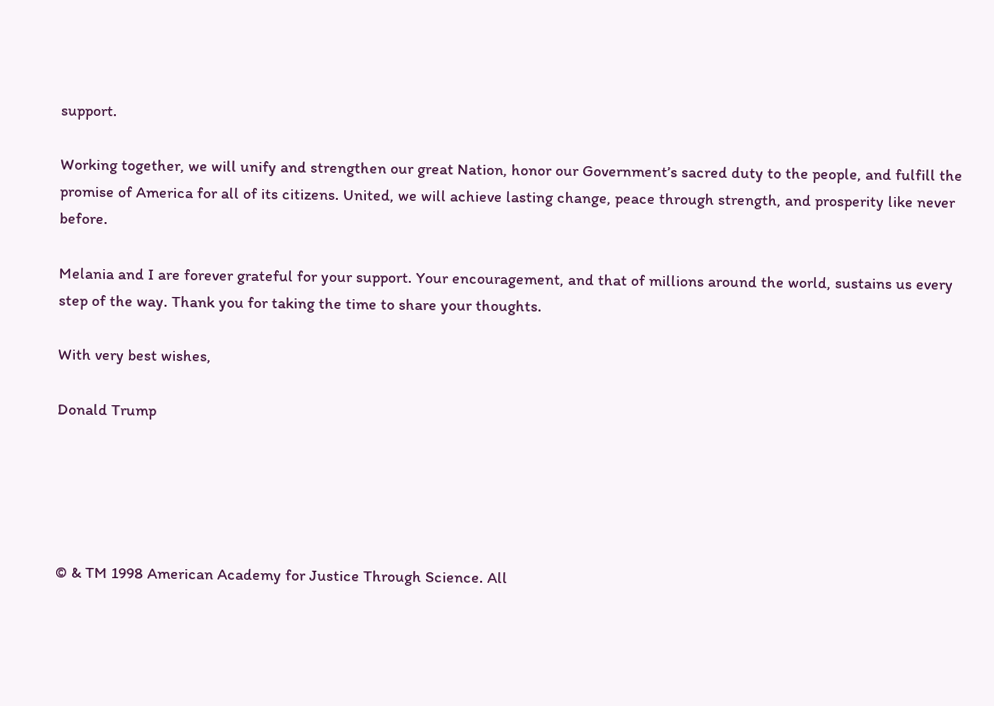support.

Working together, we will unify and strengthen our great Nation, honor our Government’s sacred duty to the people, and fulfill the promise of America for all of its citizens. United, we will achieve lasting change, peace through strength, and prosperity like never before.

Melania and I are forever grateful for your support. Your encouragement, and that of millions around the world, sustains us every step of the way. Thank you for taking the time to share your thoughts.

With very best wishes,

Donald Trump





© & TM 1998 American Academy for Justice Through Science. All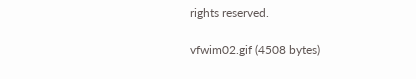rights reserved.

vfwim02.gif (4508 bytes)